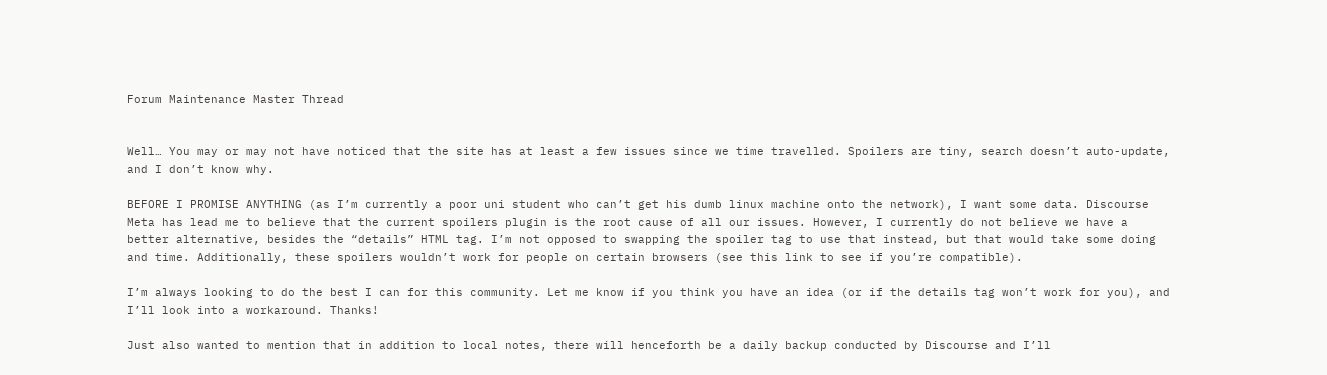Forum Maintenance Master Thread


Well… You may or may not have noticed that the site has at least a few issues since we time travelled. Spoilers are tiny, search doesn’t auto-update, and I don’t know why.

BEFORE I PROMISE ANYTHING (as I’m currently a poor uni student who can’t get his dumb linux machine onto the network), I want some data. Discourse Meta has lead me to believe that the current spoilers plugin is the root cause of all our issues. However, I currently do not believe we have a better alternative, besides the “details” HTML tag. I’m not opposed to swapping the spoiler tag to use that instead, but that would take some doing and time. Additionally, these spoilers wouldn’t work for people on certain browsers (see this link to see if you’re compatible).

I’m always looking to do the best I can for this community. Let me know if you think you have an idea (or if the details tag won’t work for you), and I’ll look into a workaround. Thanks!

Just also wanted to mention that in addition to local notes, there will henceforth be a daily backup conducted by Discourse and I’ll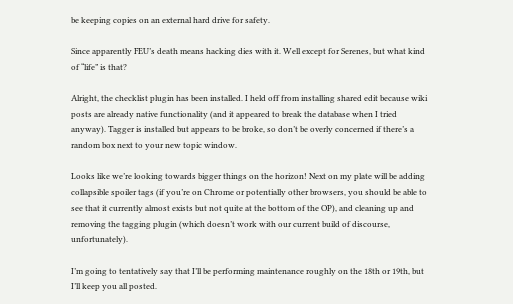be keeping copies on an external hard drive for safety.

Since apparently FEU’s death means hacking dies with it. Well except for Serenes, but what kind of “life” is that?

Alright, the checklist plugin has been installed. I held off from installing shared edit because wiki posts are already native functionality (and it appeared to break the database when I tried anyway). Tagger is installed but appears to be broke, so don’t be overly concerned if there’s a random box next to your new topic window.

Looks like we’re looking towards bigger things on the horizon! Next on my plate will be adding collapsible spoiler tags (if you’re on Chrome or potentially other browsers, you should be able to see that it currently almost exists but not quite at the bottom of the OP), and cleaning up and removing the tagging plugin (which doesn’t work with our current build of discourse, unfortunately).

I’m going to tentatively say that I’ll be performing maintenance roughly on the 18th or 19th, but I’ll keep you all posted.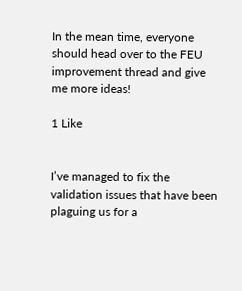In the mean time, everyone should head over to the FEU improvement thread and give me more ideas!

1 Like


I’ve managed to fix the validation issues that have been plaguing us for a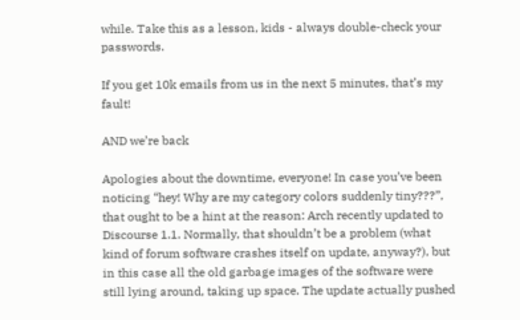while. Take this as a lesson, kids - always double-check your passwords.

If you get 10k emails from us in the next 5 minutes, that’s my fault!

AND we’re back

Apologies about the downtime, everyone! In case you’ve been noticing “hey! Why are my category colors suddenly tiny???”, that ought to be a hint at the reason: Arch recently updated to Discourse 1.1. Normally, that shouldn’t be a problem (what kind of forum software crashes itself on update, anyway?), but in this case all the old garbage images of the software were still lying around, taking up space. The update actually pushed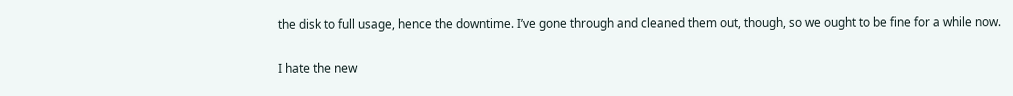the disk to full usage, hence the downtime. I’ve gone through and cleaned them out, though, so we ought to be fine for a while now.

I hate the new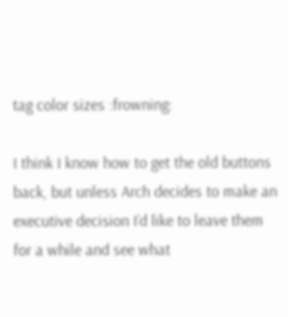tag color sizes :frowning:

I think I know how to get the old buttons back, but unless Arch decides to make an executive decision I’d like to leave them for a while and see what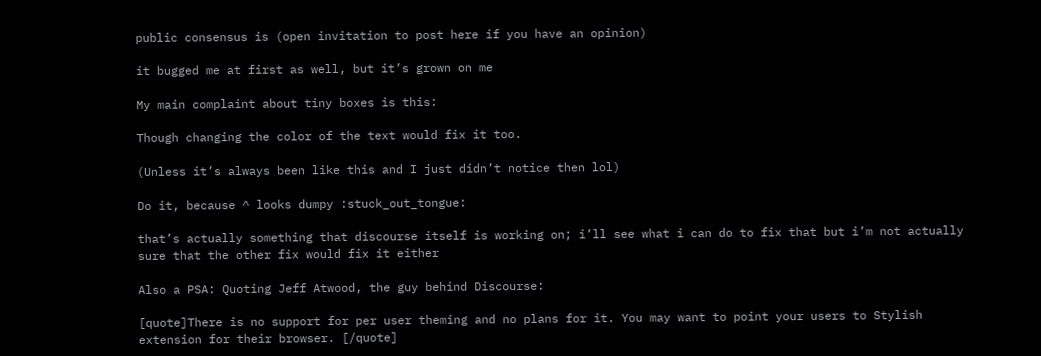public consensus is (open invitation to post here if you have an opinion)

it bugged me at first as well, but it’s grown on me

My main complaint about tiny boxes is this:

Though changing the color of the text would fix it too.

(Unless it’s always been like this and I just didn’t notice then lol)

Do it, because ^ looks dumpy :stuck_out_tongue:

that’s actually something that discourse itself is working on; i’ll see what i can do to fix that but i’m not actually sure that the other fix would fix it either

Also a PSA: Quoting Jeff Atwood, the guy behind Discourse:

[quote]There is no support for per user theming and no plans for it. You may want to point your users to Stylish extension for their browser. [/quote]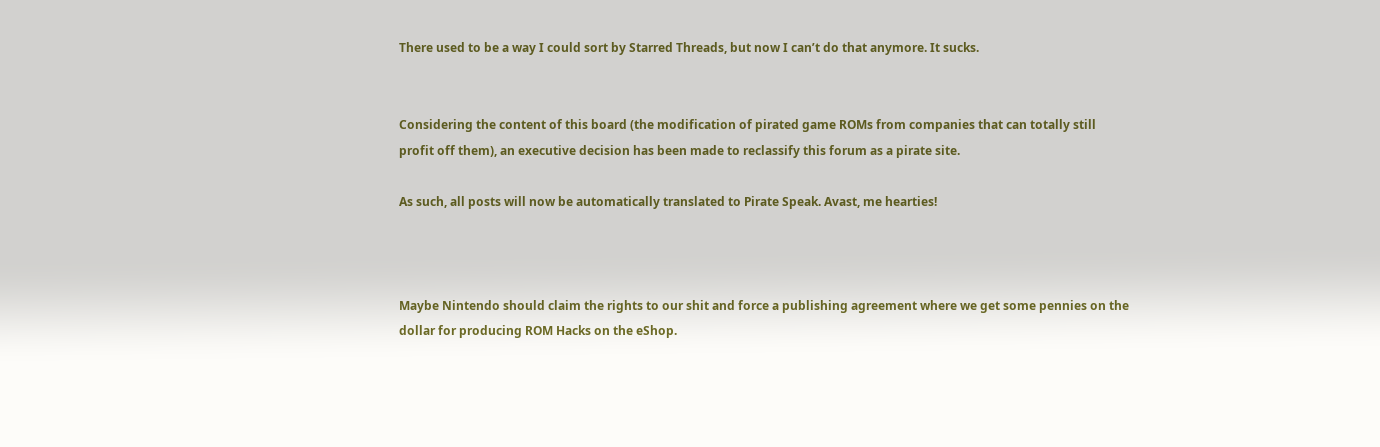There used to be a way I could sort by Starred Threads, but now I can’t do that anymore. It sucks.


Considering the content of this board (the modification of pirated game ROMs from companies that can totally still profit off them), an executive decision has been made to reclassify this forum as a pirate site.

As such, all posts will now be automatically translated to Pirate Speak. Avast, me hearties!



Maybe Nintendo should claim the rights to our shit and force a publishing agreement where we get some pennies on the dollar for producing ROM Hacks on the eShop.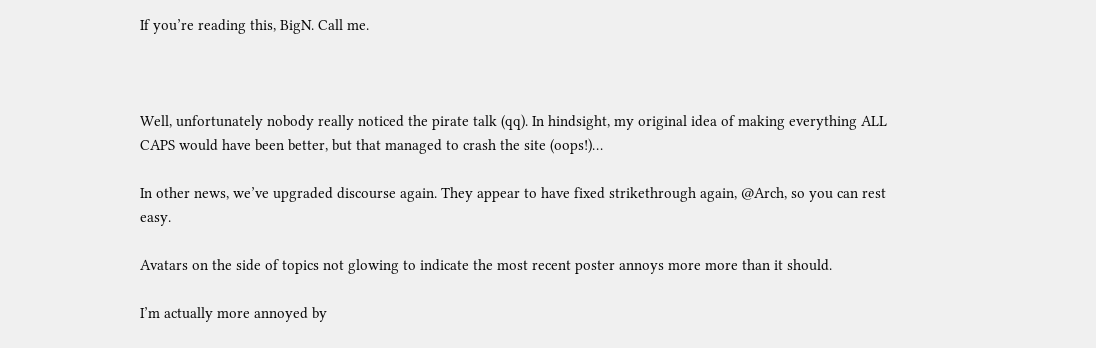If you’re reading this, BigN. Call me.



Well, unfortunately nobody really noticed the pirate talk (qq). In hindsight, my original idea of making everything ALL CAPS would have been better, but that managed to crash the site (oops!)…

In other news, we’ve upgraded discourse again. They appear to have fixed strikethrough again, @Arch, so you can rest easy.

Avatars on the side of topics not glowing to indicate the most recent poster annoys more more than it should.

I’m actually more annoyed by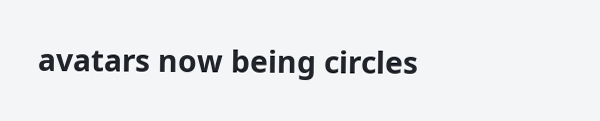avatars now being circles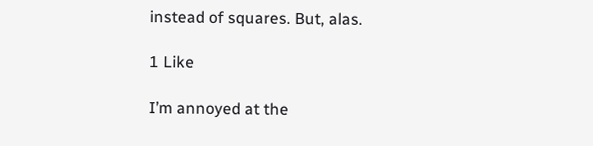instead of squares. But, alas.

1 Like

I’m annoyed at the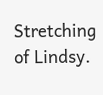Stretching of Lindsy.